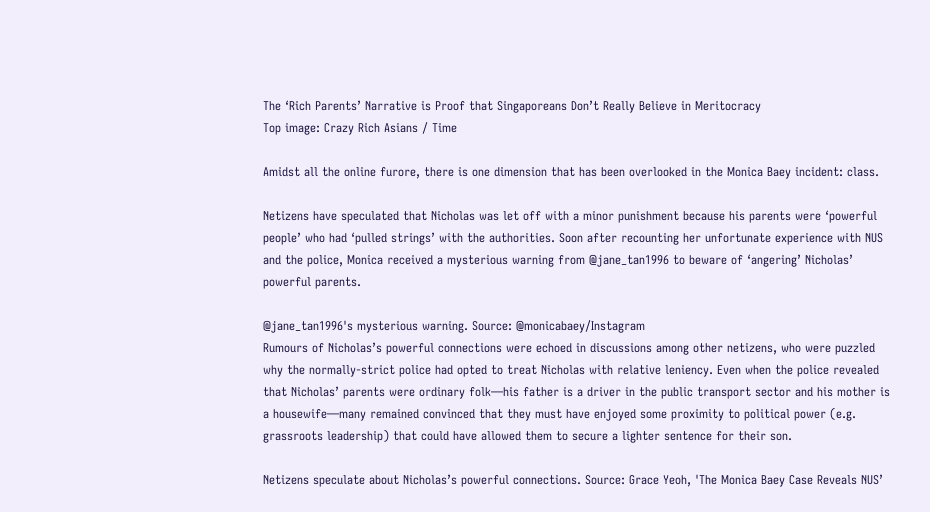The ‘Rich Parents’ Narrative is Proof that Singaporeans Don’t Really Believe in Meritocracy
Top image: Crazy Rich Asians / Time

Amidst all the online furore, there is one dimension that has been overlooked in the Monica Baey incident: class.

Netizens have speculated that Nicholas was let off with a minor punishment because his parents were ‘powerful people’ who had ‘pulled strings’ with the authorities. Soon after recounting her unfortunate experience with NUS and the police, Monica received a mysterious warning from @jane_tan1996 to beware of ‘angering’ Nicholas’ powerful parents.

@jane_tan1996's mysterious warning. Source: @monicabaey/Instagram
Rumours of Nicholas’s powerful connections were echoed in discussions among other netizens, who were puzzled why the normally-strict police had opted to treat Nicholas with relative leniency. Even when the police revealed that Nicholas’ parents were ordinary folk—his father is a driver in the public transport sector and his mother is a housewife—many remained convinced that they must have enjoyed some proximity to political power (e.g. grassroots leadership) that could have allowed them to secure a lighter sentence for their son.

Netizens speculate about Nicholas’s powerful connections. Source: Grace Yeoh, 'The Monica Baey Case Reveals NUS’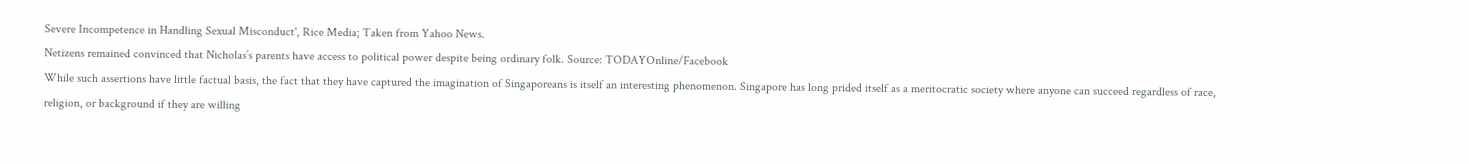Severe Incompetence in Handling Sexual Misconduct', Rice Media; Taken from Yahoo News.
Netizens remained convinced that Nicholas’s parents have access to political power despite being ordinary folk. Source: TODAYOnline/Facebook
While such assertions have little factual basis, the fact that they have captured the imagination of Singaporeans is itself an interesting phenomenon. Singapore has long prided itself as a meritocratic society where anyone can succeed regardless of race, religion, or background if they are willing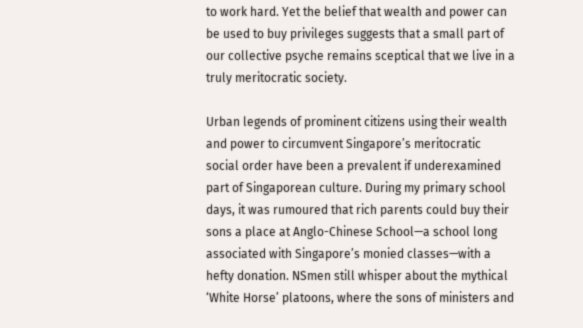to work hard. Yet the belief that wealth and power can be used to buy privileges suggests that a small part of our collective psyche remains sceptical that we live in a truly meritocratic society.

Urban legends of prominent citizens using their wealth and power to circumvent Singapore’s meritocratic social order have been a prevalent if underexamined part of Singaporean culture. During my primary school days, it was rumoured that rich parents could buy their sons a place at Anglo-Chinese School—a school long associated with Singapore’s monied classes—with a hefty donation. NSmen still whisper about the mythical ‘White Horse’ platoons, where the sons of ministers and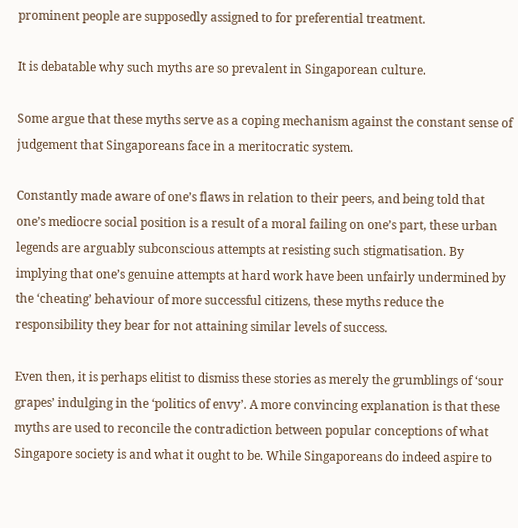prominent people are supposedly assigned to for preferential treatment.

It is debatable why such myths are so prevalent in Singaporean culture.

Some argue that these myths serve as a coping mechanism against the constant sense of judgement that Singaporeans face in a meritocratic system.

Constantly made aware of one’s flaws in relation to their peers, and being told that one’s mediocre social position is a result of a moral failing on one’s part, these urban legends are arguably subconscious attempts at resisting such stigmatisation. By implying that one’s genuine attempts at hard work have been unfairly undermined by the ‘cheating’ behaviour of more successful citizens, these myths reduce the responsibility they bear for not attaining similar levels of success.

Even then, it is perhaps elitist to dismiss these stories as merely the grumblings of ‘sour grapes’ indulging in the ‘politics of envy’. A more convincing explanation is that these myths are used to reconcile the contradiction between popular conceptions of what Singapore society is and what it ought to be. While Singaporeans do indeed aspire to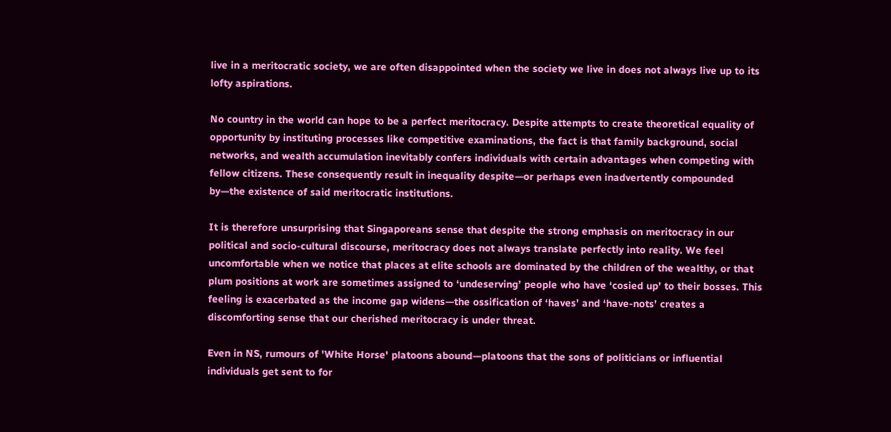live in a meritocratic society, we are often disappointed when the society we live in does not always live up to its lofty aspirations.

No country in the world can hope to be a perfect meritocracy. Despite attempts to create theoretical equality of opportunity by instituting processes like competitive examinations, the fact is that family background, social networks, and wealth accumulation inevitably confers individuals with certain advantages when competing with fellow citizens. These consequently result in inequality despite—or perhaps even inadvertently compounded by—the existence of said meritocratic institutions.

It is therefore unsurprising that Singaporeans sense that despite the strong emphasis on meritocracy in our political and socio-cultural discourse, meritocracy does not always translate perfectly into reality. We feel uncomfortable when we notice that places at elite schools are dominated by the children of the wealthy, or that plum positions at work are sometimes assigned to ‘undeserving’ people who have ‘cosied up’ to their bosses. This feeling is exacerbated as the income gap widens—the ossification of ‘haves’ and ‘have-nots’ creates a discomforting sense that our cherished meritocracy is under threat.

Even in NS, rumours of 'White Horse' platoons abound—platoons that the sons of politicians or influential individuals get sent to for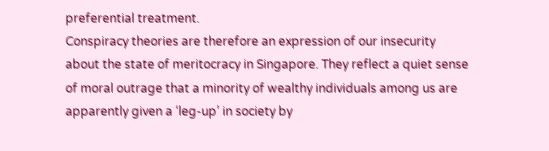preferential treatment.
Conspiracy theories are therefore an expression of our insecurity about the state of meritocracy in Singapore. They reflect a quiet sense of moral outrage that a minority of wealthy individuals among us are apparently given a ‘leg-up’ in society by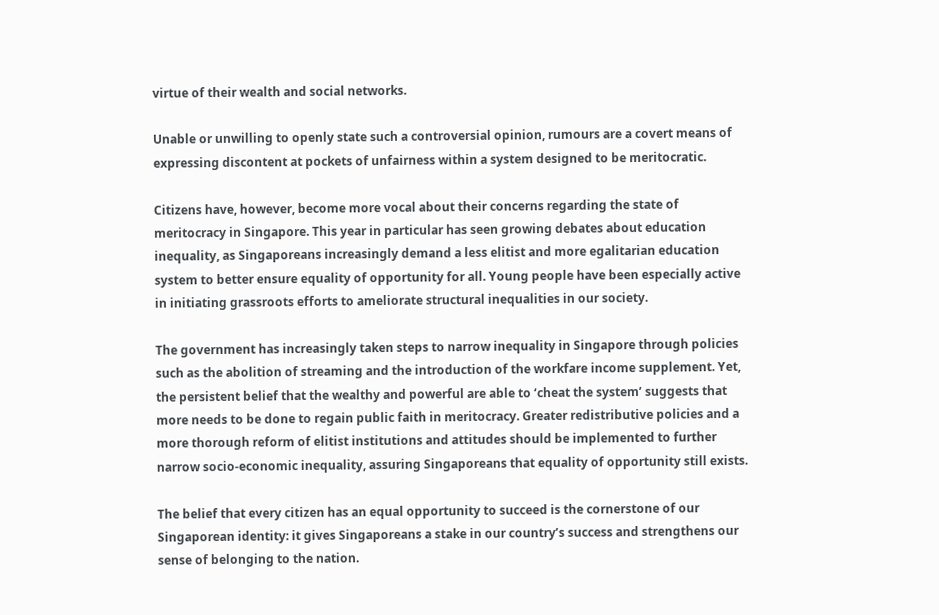virtue of their wealth and social networks.

Unable or unwilling to openly state such a controversial opinion, rumours are a covert means of expressing discontent at pockets of unfairness within a system designed to be meritocratic.

Citizens have, however, become more vocal about their concerns regarding the state of meritocracy in Singapore. This year in particular has seen growing debates about education inequality, as Singaporeans increasingly demand a less elitist and more egalitarian education system to better ensure equality of opportunity for all. Young people have been especially active in initiating grassroots efforts to ameliorate structural inequalities in our society.

The government has increasingly taken steps to narrow inequality in Singapore through policies such as the abolition of streaming and the introduction of the workfare income supplement. Yet, the persistent belief that the wealthy and powerful are able to ‘cheat the system’ suggests that more needs to be done to regain public faith in meritocracy. Greater redistributive policies and a more thorough reform of elitist institutions and attitudes should be implemented to further narrow socio-economic inequality, assuring Singaporeans that equality of opportunity still exists.

The belief that every citizen has an equal opportunity to succeed is the cornerstone of our Singaporean identity: it gives Singaporeans a stake in our country’s success and strengthens our sense of belonging to the nation.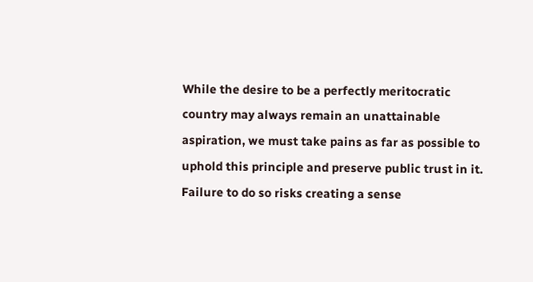While the desire to be a perfectly meritocratic country may always remain an unattainable aspiration, we must take pains as far as possible to uphold this principle and preserve public trust in it. Failure to do so risks creating a sense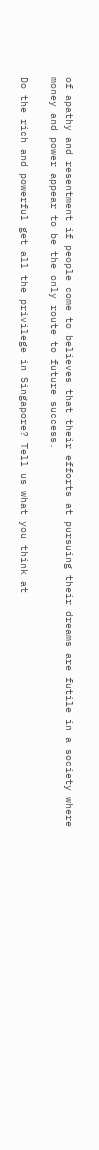of apathy and resentment if people come to believes that their efforts at pursuing their dreams are futile in a society where money and power appear to be the only route to future success.

Do the rich and powerful get all the privilege in Singapore? Tell us what you think at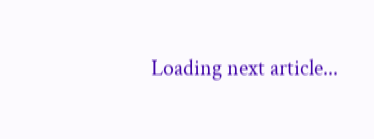Loading next article...